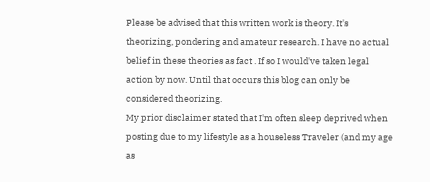Please be advised that this written work is theory. It's theorizing, pondering and amateur research. I have no actual belief in these theories as fact . If so I would've taken legal action by now. Until that occurs this blog can only be considered theorizing.
My prior disclaimer stated that I'm often sleep deprived when posting due to my lifestyle as a houseless Traveler (and my age as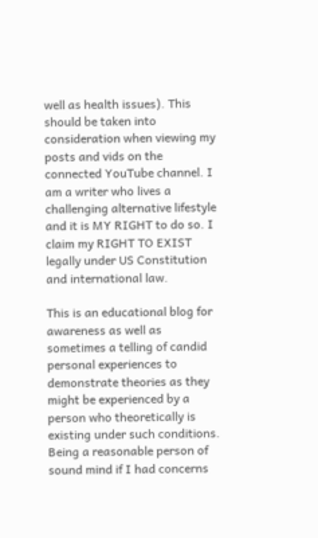well as health issues). This should be taken into consideration when viewing my posts and vids on the connected YouTube channel. I am a writer who lives a challenging alternative lifestyle and it is MY RIGHT to do so. I claim my RIGHT TO EXIST legally under US Constitution and international law.

This is an educational blog for awareness as well as sometimes a telling of candid personal experiences to demonstrate theories as they might be experienced by a person who theoretically is existing under such conditions.
Being a reasonable person of sound mind if I had concerns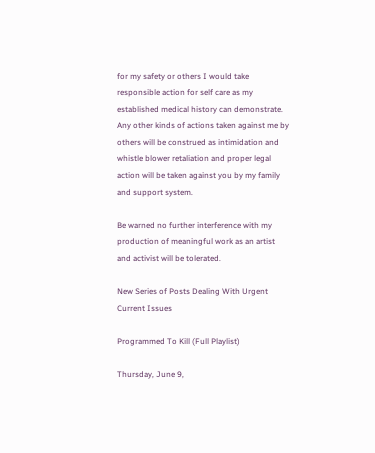for my safety or others I would take responsible action for self care as my established medical history can demonstrate.
Any other kinds of actions taken against me by others will be construed as intimidation and whistle blower retaliation and proper legal action will be taken against you by my family and support system.

Be warned no further interference with my production of meaningful work as an artist and activist will be tolerated.

New Series of Posts Dealing With Urgent Current Issues

Programmed To Kill (Full Playlist)

Thursday, June 9,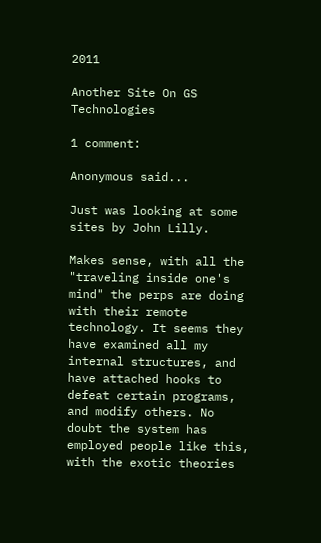2011

Another Site On GS Technologies

1 comment:

Anonymous said...

Just was looking at some sites by John Lilly.

Makes sense, with all the "traveling inside one's mind" the perps are doing with their remote technology. It seems they have examined all my internal structures, and have attached hooks to defeat certain programs, and modify others. No doubt the system has employed people like this, with the exotic theories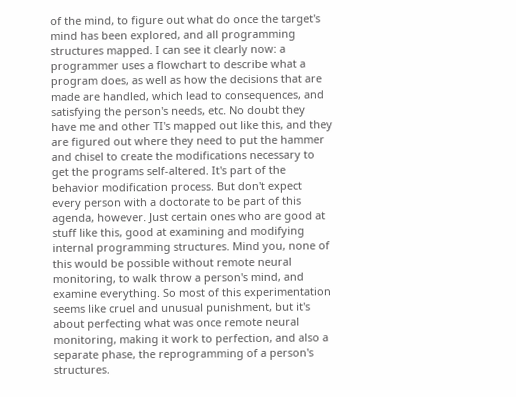of the mind, to figure out what do once the target's mind has been explored, and all programming structures mapped. I can see it clearly now: a programmer uses a flowchart to describe what a program does, as well as how the decisions that are made are handled, which lead to consequences, and satisfying the person's needs, etc. No doubt they have me and other TI's mapped out like this, and they are figured out where they need to put the hammer and chisel to create the modifications necessary to get the programs self-altered. It's part of the behavior modification process. But don't expect every person with a doctorate to be part of this agenda, however. Just certain ones who are good at stuff like this, good at examining and modifying internal programming structures. Mind you, none of this would be possible without remote neural monitoring, to walk throw a person's mind, and examine everything. So most of this experimentation seems like cruel and unusual punishment, but it's about perfecting what was once remote neural monitoring, making it work to perfection, and also a separate phase, the reprogramming of a person's structures.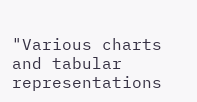"Various charts and tabular representations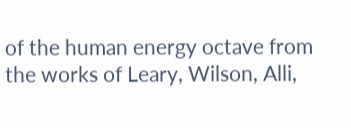of the human energy octave from the works of Leary, Wilson, Alli,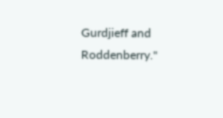Gurdjieff and Roddenberry."